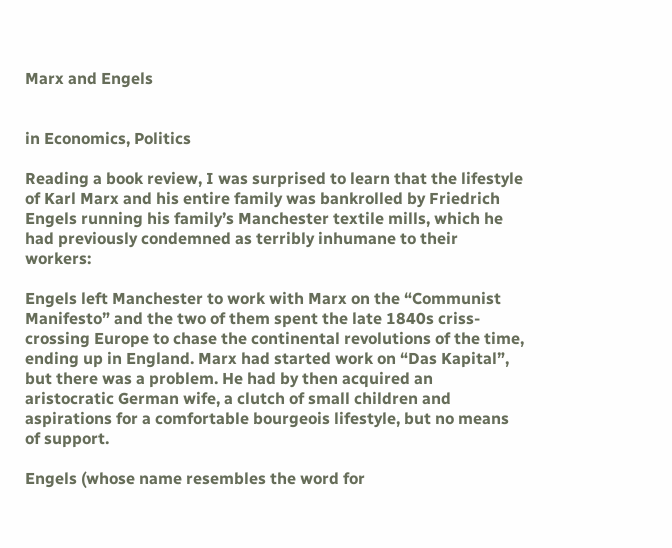Marx and Engels


in Economics, Politics

Reading a book review, I was surprised to learn that the lifestyle of Karl Marx and his entire family was bankrolled by Friedrich Engels running his family’s Manchester textile mills, which he had previously condemned as terribly inhumane to their workers:

Engels left Manchester to work with Marx on the “Communist Manifesto” and the two of them spent the late 1840s criss-crossing Europe to chase the continental revolutions of the time, ending up in England. Marx had started work on “Das Kapital”, but there was a problem. He had by then acquired an aristocratic German wife, a clutch of small children and aspirations for a comfortable bourgeois lifestyle, but no means of support.

Engels (whose name resembles the word for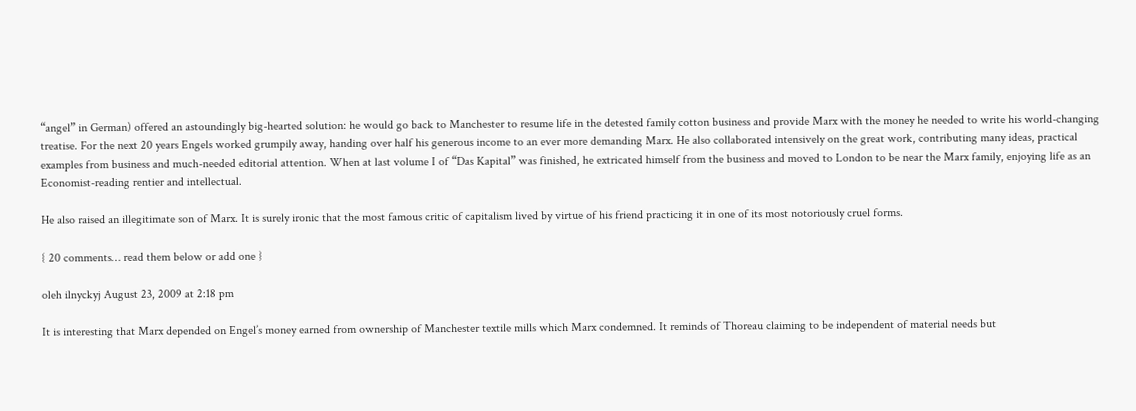“angel” in German) offered an astoundingly big-hearted solution: he would go back to Manchester to resume life in the detested family cotton business and provide Marx with the money he needed to write his world-changing treatise. For the next 20 years Engels worked grumpily away, handing over half his generous income to an ever more demanding Marx. He also collaborated intensively on the great work, contributing many ideas, practical examples from business and much-needed editorial attention. When at last volume I of “Das Kapital” was finished, he extricated himself from the business and moved to London to be near the Marx family, enjoying life as an Economist-reading rentier and intellectual.

He also raised an illegitimate son of Marx. It is surely ironic that the most famous critic of capitalism lived by virtue of his friend practicing it in one of its most notoriously cruel forms.

{ 20 comments… read them below or add one }

oleh ilnyckyj August 23, 2009 at 2:18 pm

It is interesting that Marx depended on Engel’s money earned from ownership of Manchester textile mills which Marx condemned. It reminds of Thoreau claiming to be independent of material needs but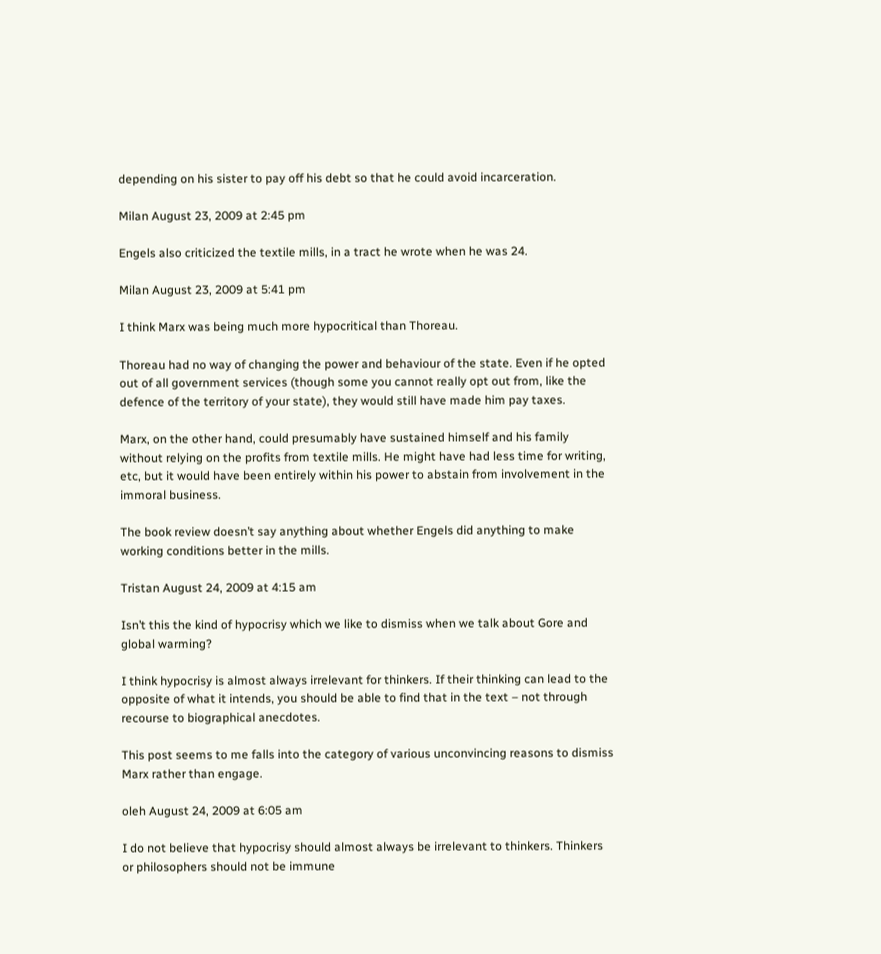depending on his sister to pay off his debt so that he could avoid incarceration.

Milan August 23, 2009 at 2:45 pm

Engels also criticized the textile mills, in a tract he wrote when he was 24.

Milan August 23, 2009 at 5:41 pm

I think Marx was being much more hypocritical than Thoreau.

Thoreau had no way of changing the power and behaviour of the state. Even if he opted out of all government services (though some you cannot really opt out from, like the defence of the territory of your state), they would still have made him pay taxes.

Marx, on the other hand, could presumably have sustained himself and his family without relying on the profits from textile mills. He might have had less time for writing, etc, but it would have been entirely within his power to abstain from involvement in the immoral business.

The book review doesn’t say anything about whether Engels did anything to make working conditions better in the mills.

Tristan August 24, 2009 at 4:15 am

Isn’t this the kind of hypocrisy which we like to dismiss when we talk about Gore and global warming?

I think hypocrisy is almost always irrelevant for thinkers. If their thinking can lead to the opposite of what it intends, you should be able to find that in the text – not through recourse to biographical anecdotes.

This post seems to me falls into the category of various unconvincing reasons to dismiss Marx rather than engage.

oleh August 24, 2009 at 6:05 am

I do not believe that hypocrisy should almost always be irrelevant to thinkers. Thinkers or philosophers should not be immune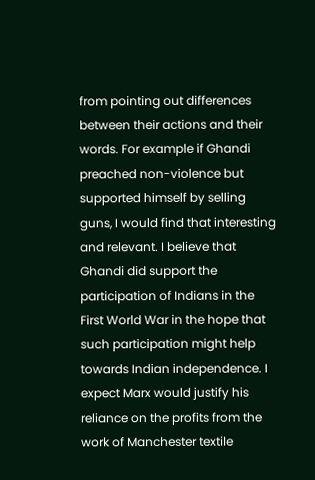from pointing out differences between their actions and their words. For example if Ghandi preached non-violence but supported himself by selling guns, I would find that interesting and relevant. I believe that Ghandi did support the participation of Indians in the First World War in the hope that such participation might help towards Indian independence. I expect Marx would justify his reliance on the profits from the work of Manchester textile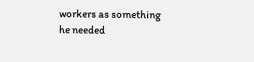workers as something he needed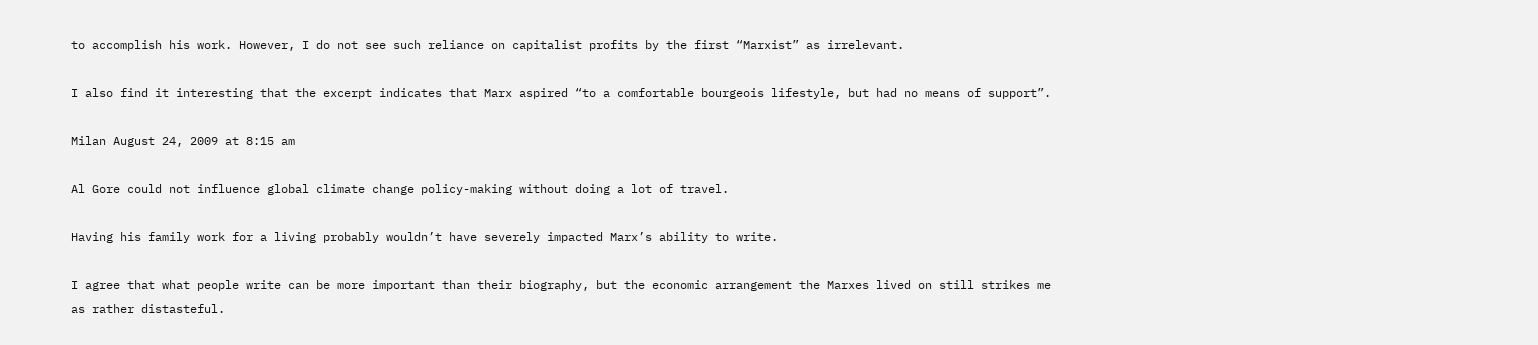to accomplish his work. However, I do not see such reliance on capitalist profits by the first “Marxist” as irrelevant.

I also find it interesting that the excerpt indicates that Marx aspired “to a comfortable bourgeois lifestyle, but had no means of support”.

Milan August 24, 2009 at 8:15 am

Al Gore could not influence global climate change policy-making without doing a lot of travel.

Having his family work for a living probably wouldn’t have severely impacted Marx’s ability to write.

I agree that what people write can be more important than their biography, but the economic arrangement the Marxes lived on still strikes me as rather distasteful.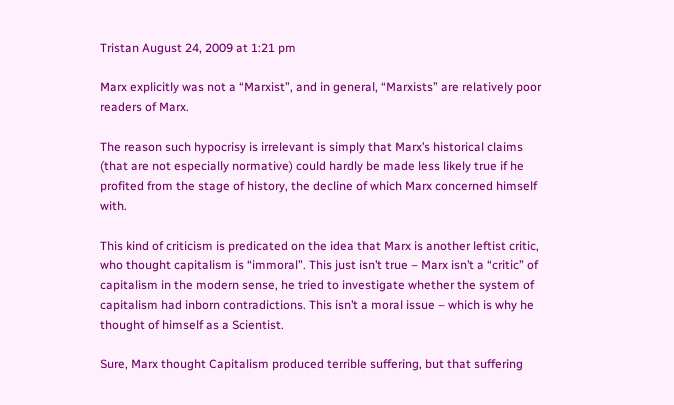Tristan August 24, 2009 at 1:21 pm

Marx explicitly was not a “Marxist”, and in general, “Marxists” are relatively poor readers of Marx.

The reason such hypocrisy is irrelevant is simply that Marx’s historical claims (that are not especially normative) could hardly be made less likely true if he profited from the stage of history, the decline of which Marx concerned himself with.

This kind of criticism is predicated on the idea that Marx is another leftist critic, who thought capitalism is “immoral”. This just isn’t true – Marx isn’t a “critic” of capitalism in the modern sense, he tried to investigate whether the system of capitalism had inborn contradictions. This isn’t a moral issue – which is why he thought of himself as a Scientist.

Sure, Marx thought Capitalism produced terrible suffering, but that suffering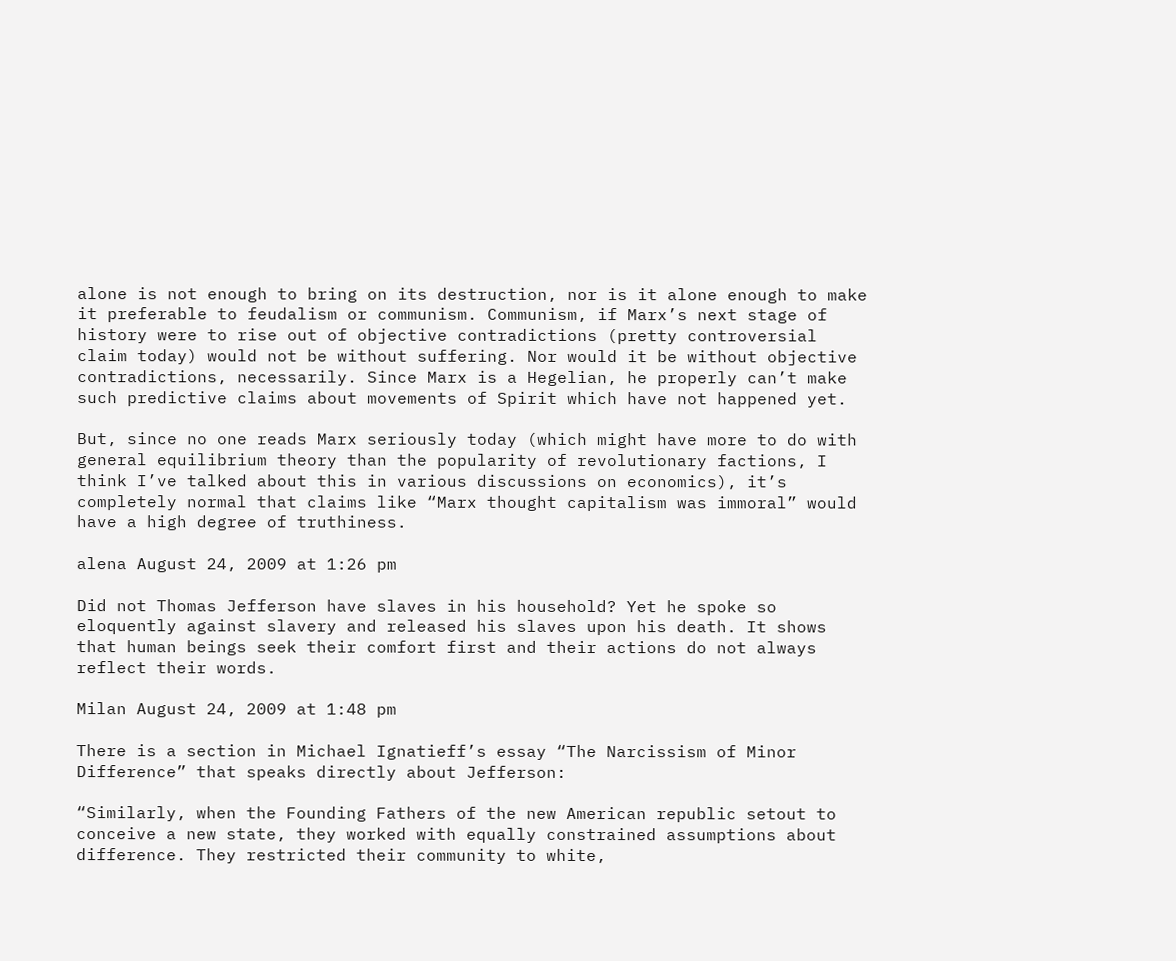alone is not enough to bring on its destruction, nor is it alone enough to make it preferable to feudalism or communism. Communism, if Marx’s next stage of history were to rise out of objective contradictions (pretty controversial claim today) would not be without suffering. Nor would it be without objective contradictions, necessarily. Since Marx is a Hegelian, he properly can’t make such predictive claims about movements of Spirit which have not happened yet.

But, since no one reads Marx seriously today (which might have more to do with general equilibrium theory than the popularity of revolutionary factions, I think I’ve talked about this in various discussions on economics), it’s completely normal that claims like “Marx thought capitalism was immoral” would have a high degree of truthiness.

alena August 24, 2009 at 1:26 pm

Did not Thomas Jefferson have slaves in his household? Yet he spoke so eloquently against slavery and released his slaves upon his death. It shows that human beings seek their comfort first and their actions do not always reflect their words.

Milan August 24, 2009 at 1:48 pm

There is a section in Michael Ignatieff’s essay “The Narcissism of Minor Difference” that speaks directly about Jefferson:

“Similarly, when the Founding Fathers of the new American republic setout to conceive a new state, they worked with equally constrained assumptions about difference. They restricted their community to white,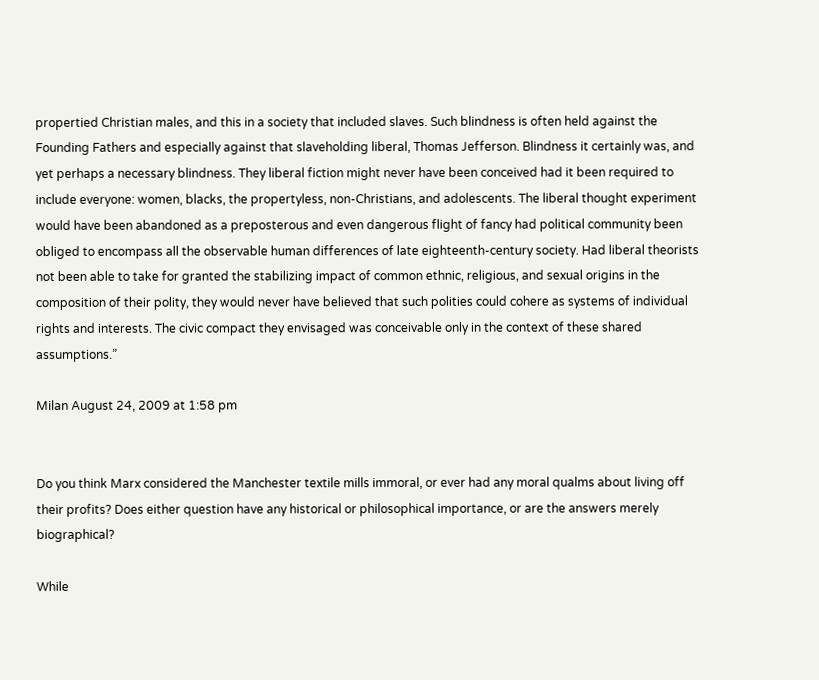propertied Christian males, and this in a society that included slaves. Such blindness is often held against the Founding Fathers and especially against that slaveholding liberal, Thomas Jefferson. Blindness it certainly was, and yet perhaps a necessary blindness. They liberal fiction might never have been conceived had it been required to include everyone: women, blacks, the propertyless, non-Christians, and adolescents. The liberal thought experiment would have been abandoned as a preposterous and even dangerous flight of fancy had political community been obliged to encompass all the observable human differences of late eighteenth-century society. Had liberal theorists not been able to take for granted the stabilizing impact of common ethnic, religious, and sexual origins in the composition of their polity, they would never have believed that such polities could cohere as systems of individual rights and interests. The civic compact they envisaged was conceivable only in the context of these shared assumptions.”

Milan August 24, 2009 at 1:58 pm


Do you think Marx considered the Manchester textile mills immoral, or ever had any moral qualms about living off their profits? Does either question have any historical or philosophical importance, or are the answers merely biographical?

While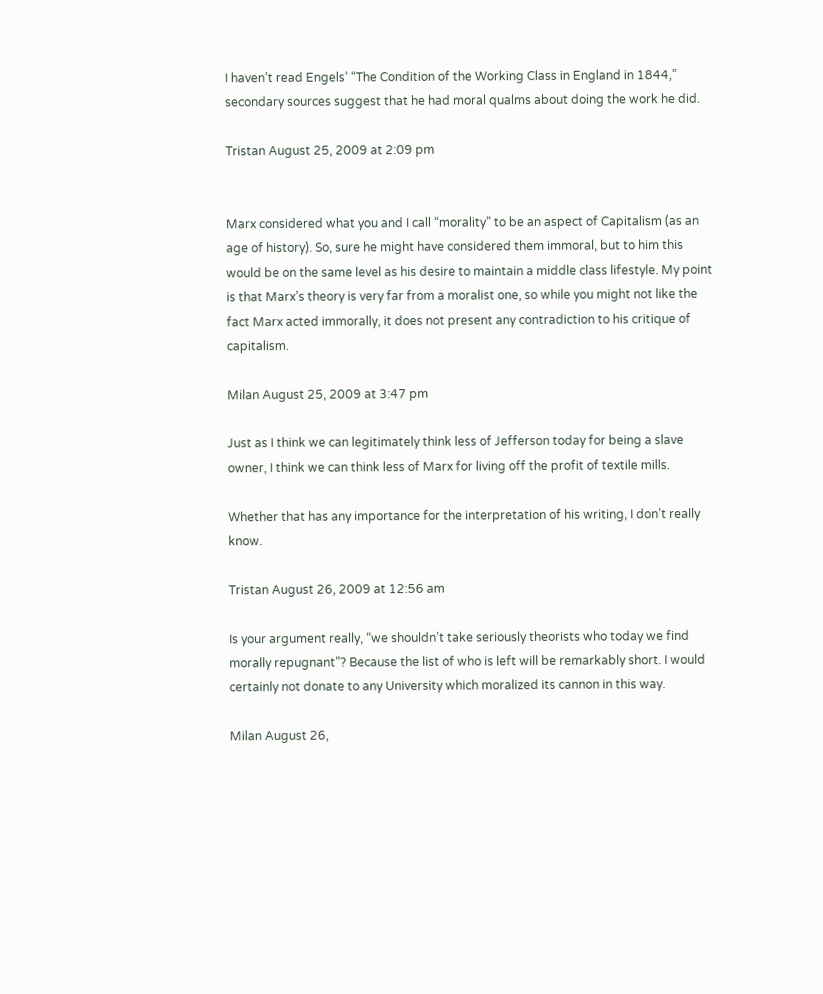I haven’t read Engels’ “The Condition of the Working Class in England in 1844,” secondary sources suggest that he had moral qualms about doing the work he did.

Tristan August 25, 2009 at 2:09 pm


Marx considered what you and I call “morality” to be an aspect of Capitalism (as an age of history). So, sure he might have considered them immoral, but to him this would be on the same level as his desire to maintain a middle class lifestyle. My point is that Marx’s theory is very far from a moralist one, so while you might not like the fact Marx acted immorally, it does not present any contradiction to his critique of capitalism.

Milan August 25, 2009 at 3:47 pm

Just as I think we can legitimately think less of Jefferson today for being a slave owner, I think we can think less of Marx for living off the profit of textile mills.

Whether that has any importance for the interpretation of his writing, I don’t really know.

Tristan August 26, 2009 at 12:56 am

Is your argument really, “we shouldn’t take seriously theorists who today we find morally repugnant”? Because the list of who is left will be remarkably short. I would certainly not donate to any University which moralized its cannon in this way.

Milan August 26,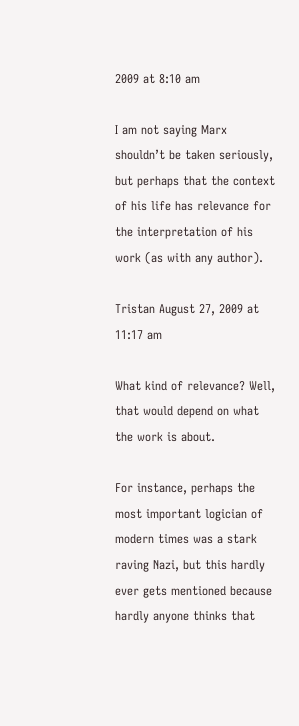2009 at 8:10 am

I am not saying Marx shouldn’t be taken seriously, but perhaps that the context of his life has relevance for the interpretation of his work (as with any author).

Tristan August 27, 2009 at 11:17 am

What kind of relevance? Well, that would depend on what the work is about.

For instance, perhaps the most important logician of modern times was a stark raving Nazi, but this hardly ever gets mentioned because hardly anyone thinks that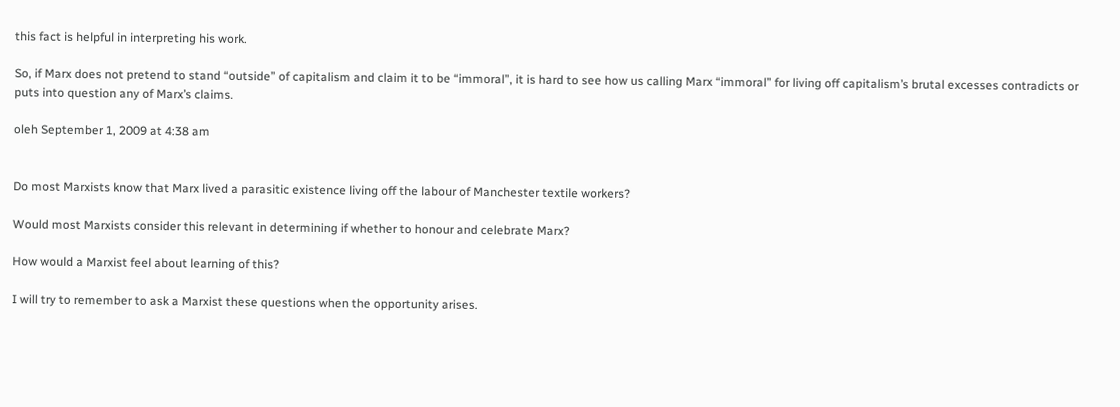this fact is helpful in interpreting his work.

So, if Marx does not pretend to stand “outside” of capitalism and claim it to be “immoral”, it is hard to see how us calling Marx “immoral” for living off capitalism’s brutal excesses contradicts or puts into question any of Marx’s claims.

oleh September 1, 2009 at 4:38 am


Do most Marxists know that Marx lived a parasitic existence living off the labour of Manchester textile workers?

Would most Marxists consider this relevant in determining if whether to honour and celebrate Marx?

How would a Marxist feel about learning of this?

I will try to remember to ask a Marxist these questions when the opportunity arises.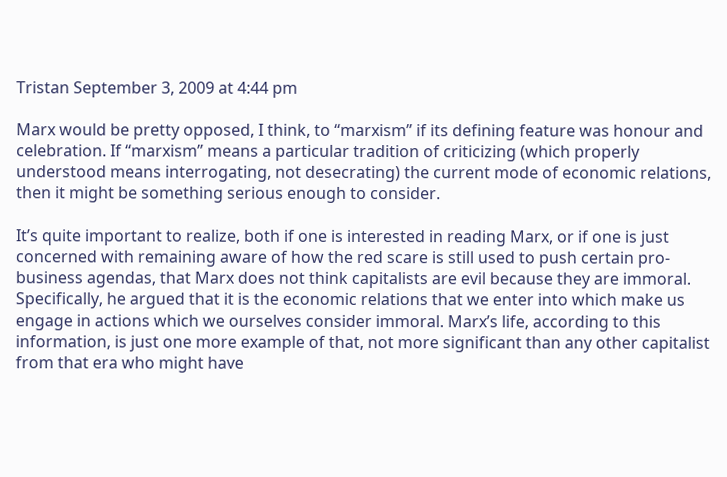Tristan September 3, 2009 at 4:44 pm

Marx would be pretty opposed, I think, to “marxism” if its defining feature was honour and celebration. If “marxism” means a particular tradition of criticizing (which properly understood means interrogating, not desecrating) the current mode of economic relations, then it might be something serious enough to consider.

It’s quite important to realize, both if one is interested in reading Marx, or if one is just concerned with remaining aware of how the red scare is still used to push certain pro-business agendas, that Marx does not think capitalists are evil because they are immoral. Specifically, he argued that it is the economic relations that we enter into which make us engage in actions which we ourselves consider immoral. Marx’s life, according to this information, is just one more example of that, not more significant than any other capitalist from that era who might have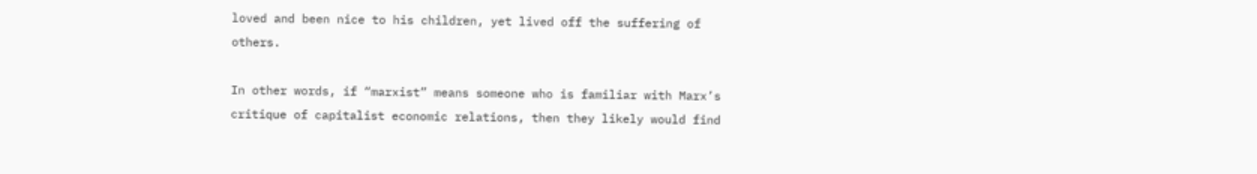loved and been nice to his children, yet lived off the suffering of others.

In other words, if “marxist” means someone who is familiar with Marx’s critique of capitalist economic relations, then they likely would find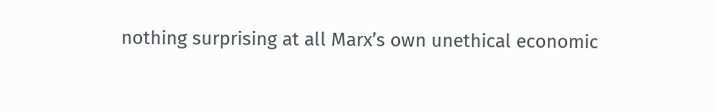nothing surprising at all Marx’s own unethical economic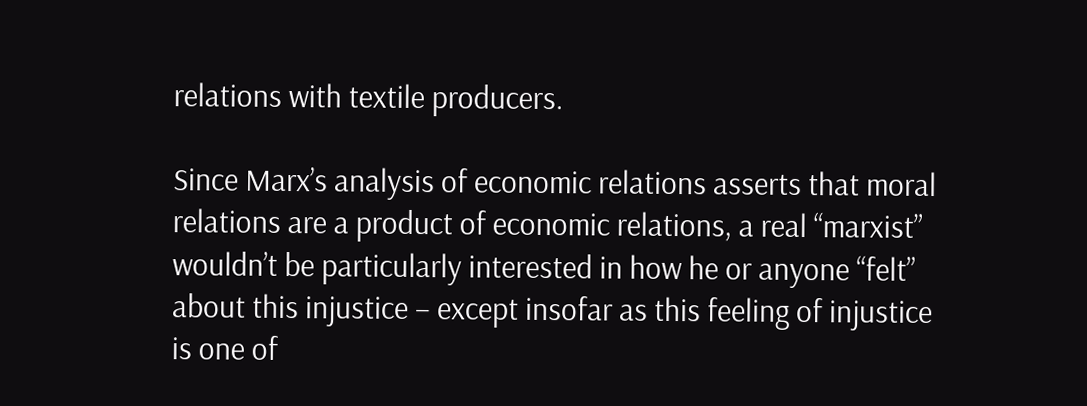relations with textile producers.

Since Marx’s analysis of economic relations asserts that moral relations are a product of economic relations, a real “marxist” wouldn’t be particularly interested in how he or anyone “felt” about this injustice – except insofar as this feeling of injustice is one of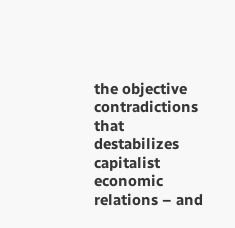the objective contradictions that destabilizes capitalist economic relations – and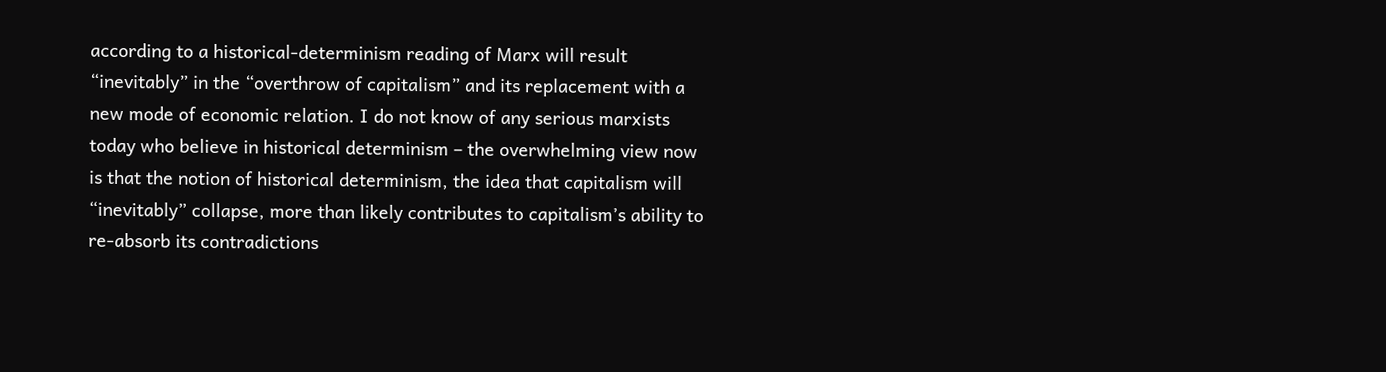according to a historical-determinism reading of Marx will result “inevitably” in the “overthrow of capitalism” and its replacement with a new mode of economic relation. I do not know of any serious marxists today who believe in historical determinism – the overwhelming view now is that the notion of historical determinism, the idea that capitalism will “inevitably” collapse, more than likely contributes to capitalism’s ability to re-absorb its contradictions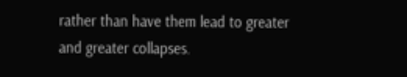rather than have them lead to greater and greater collapses.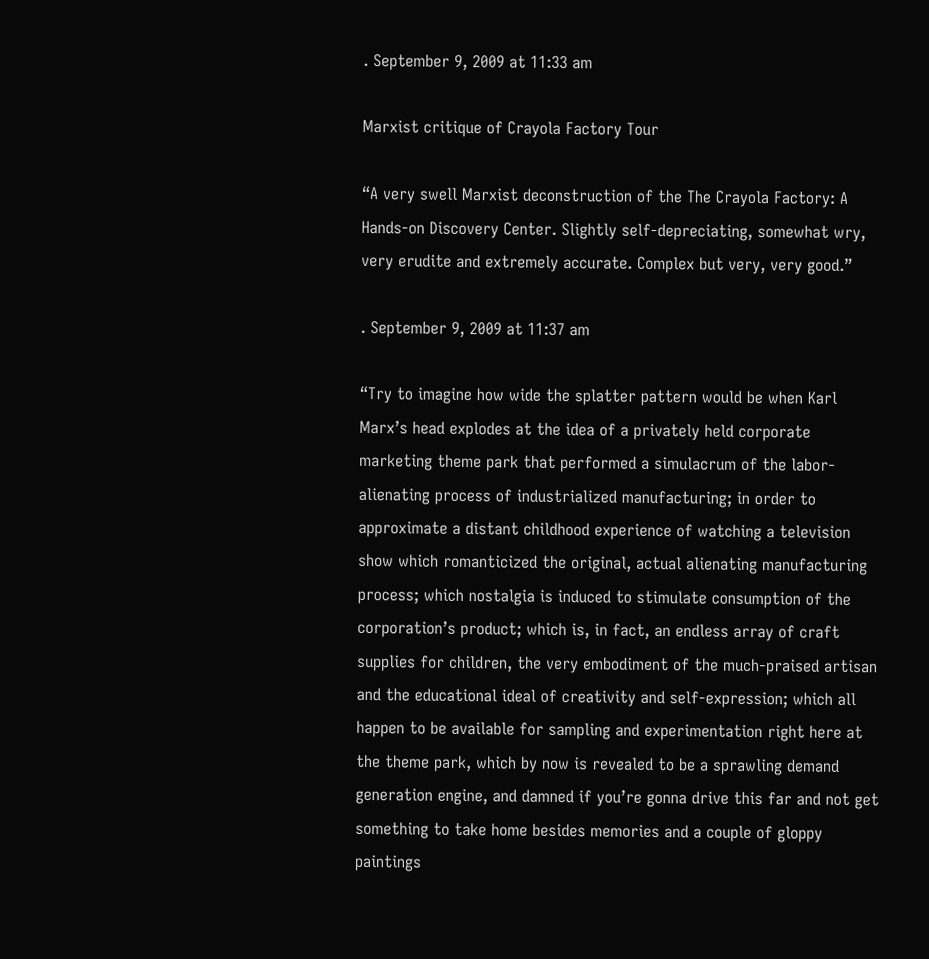. September 9, 2009 at 11:33 am

Marxist critique of Crayola Factory Tour

“A very swell Marxist deconstruction of the The Crayola Factory: A Hands-on Discovery Center. Slightly self-depreciating, somewhat wry, very erudite and extremely accurate. Complex but very, very good.”

. September 9, 2009 at 11:37 am

“Try to imagine how wide the splatter pattern would be when Karl Marx’s head explodes at the idea of a privately held corporate marketing theme park that performed a simulacrum of the labor-alienating process of industrialized manufacturing; in order to approximate a distant childhood experience of watching a television show which romanticized the original, actual alienating manufacturing process; which nostalgia is induced to stimulate consumption of the corporation’s product; which is, in fact, an endless array of craft supplies for children, the very embodiment of the much-praised artisan and the educational ideal of creativity and self-expression; which all happen to be available for sampling and experimentation right here at the theme park, which by now is revealed to be a sprawling demand generation engine, and damned if you’re gonna drive this far and not get something to take home besides memories and a couple of gloppy paintings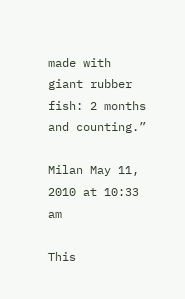made with giant rubber fish: 2 months and counting.”

Milan May 11, 2010 at 10:33 am

This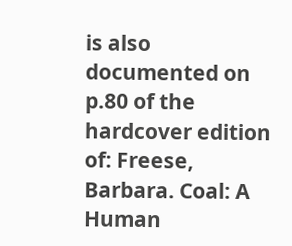is also documented on p.80 of the hardcover edition of: Freese, Barbara. Coal: A Human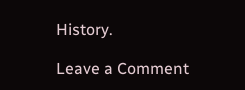History.

Leave a Comment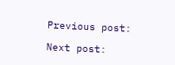Previous post:

Next post: